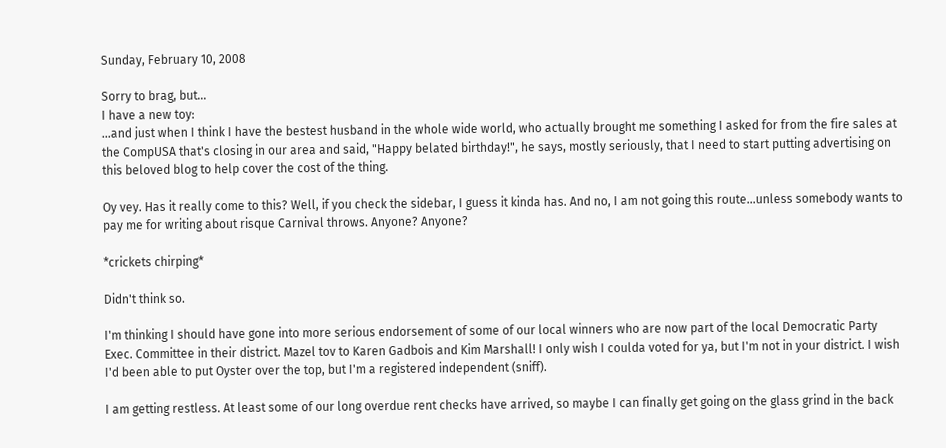Sunday, February 10, 2008

Sorry to brag, but...
I have a new toy:
...and just when I think I have the bestest husband in the whole wide world, who actually brought me something I asked for from the fire sales at the CompUSA that's closing in our area and said, "Happy belated birthday!", he says, mostly seriously, that I need to start putting advertising on this beloved blog to help cover the cost of the thing.

Oy vey. Has it really come to this? Well, if you check the sidebar, I guess it kinda has. And no, I am not going this route...unless somebody wants to pay me for writing about risque Carnival throws. Anyone? Anyone?

*crickets chirping*

Didn't think so.

I'm thinking I should have gone into more serious endorsement of some of our local winners who are now part of the local Democratic Party Exec. Committee in their district. Mazel tov to Karen Gadbois and Kim Marshall! I only wish I coulda voted for ya, but I'm not in your district. I wish I'd been able to put Oyster over the top, but I'm a registered independent (sniff).

I am getting restless. At least some of our long overdue rent checks have arrived, so maybe I can finally get going on the glass grind in the back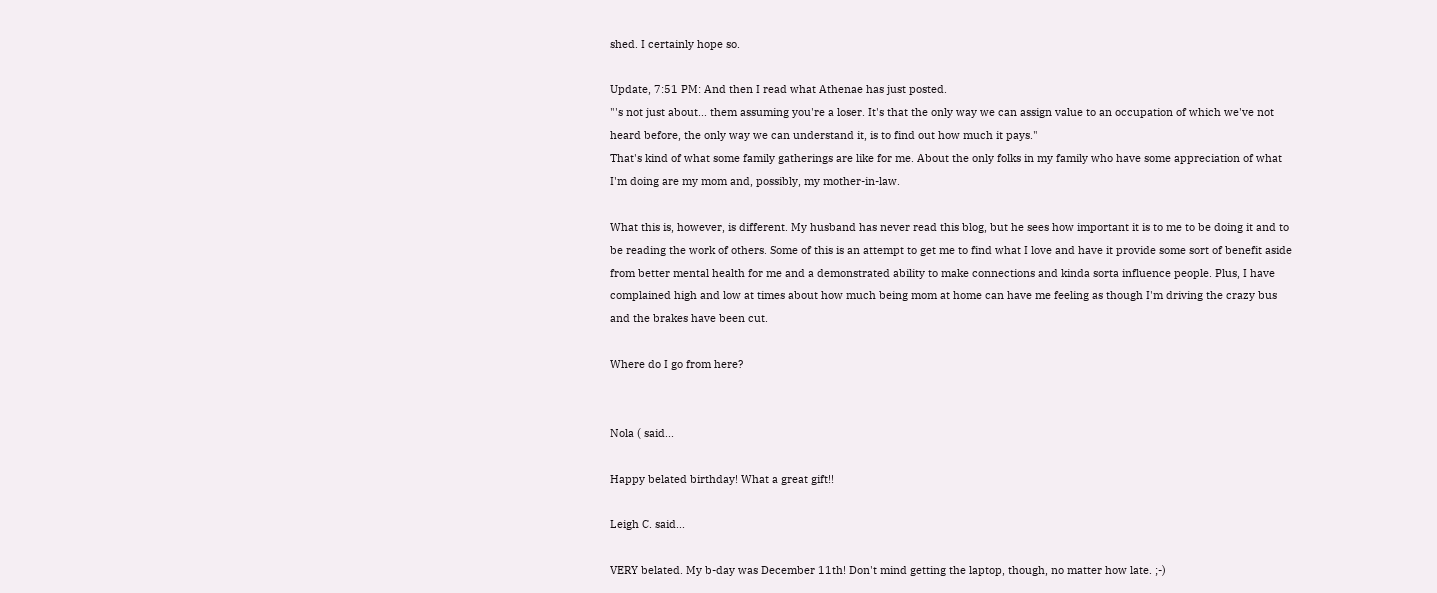shed. I certainly hope so.

Update, 7:51 PM: And then I read what Athenae has just posted.
"'s not just about... them assuming you're a loser. It's that the only way we can assign value to an occupation of which we've not heard before, the only way we can understand it, is to find out how much it pays."
That's kind of what some family gatherings are like for me. About the only folks in my family who have some appreciation of what I'm doing are my mom and, possibly, my mother-in-law.

What this is, however, is different. My husband has never read this blog, but he sees how important it is to me to be doing it and to be reading the work of others. Some of this is an attempt to get me to find what I love and have it provide some sort of benefit aside from better mental health for me and a demonstrated ability to make connections and kinda sorta influence people. Plus, I have complained high and low at times about how much being mom at home can have me feeling as though I'm driving the crazy bus and the brakes have been cut.

Where do I go from here?


Nola ( said...

Happy belated birthday! What a great gift!!

Leigh C. said...

VERY belated. My b-day was December 11th! Don't mind getting the laptop, though, no matter how late. ;-)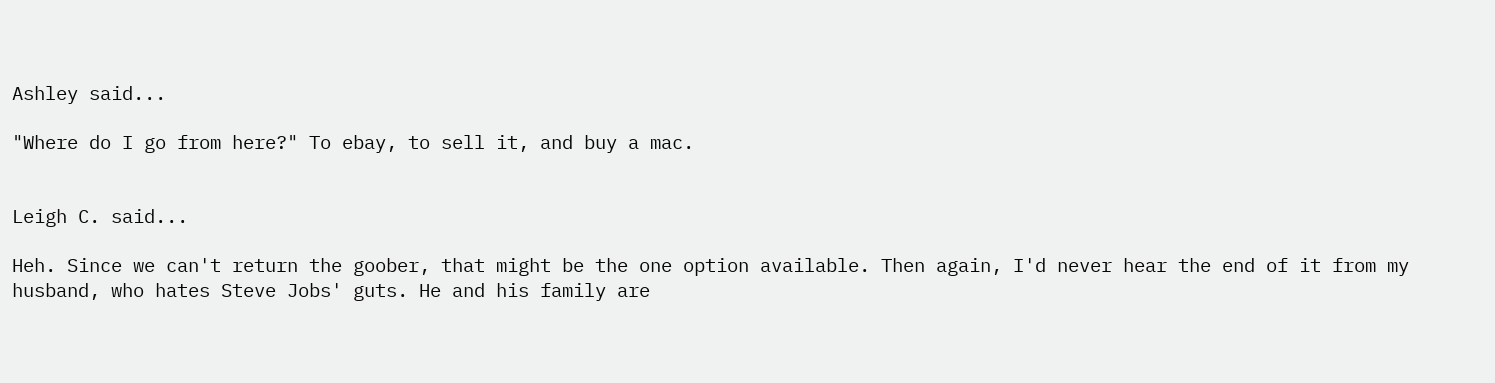Ashley said...

"Where do I go from here?" To ebay, to sell it, and buy a mac.


Leigh C. said...

Heh. Since we can't return the goober, that might be the one option available. Then again, I'd never hear the end of it from my husband, who hates Steve Jobs' guts. He and his family are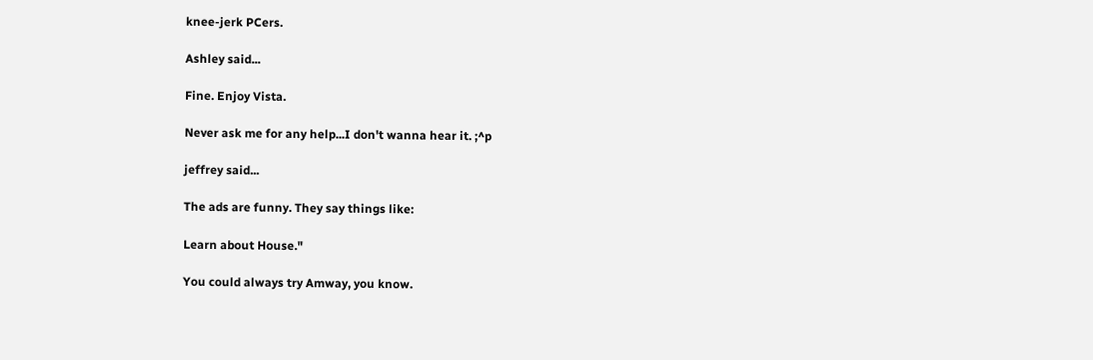knee-jerk PCers.

Ashley said...

Fine. Enjoy Vista.

Never ask me for any help...I don't wanna hear it. ;^p

jeffrey said...

The ads are funny. They say things like:

Learn about House."

You could always try Amway, you know.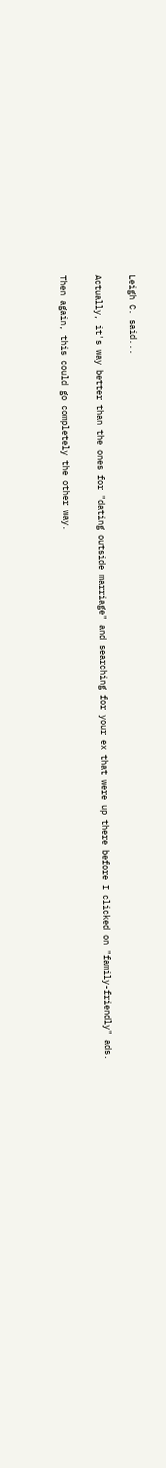Leigh C. said...

Actually, it's way better than the ones for "dating outside marriage" and searching for your ex that were up there before I clicked on "family-friendly" ads.

Then again, this could go completely the other way.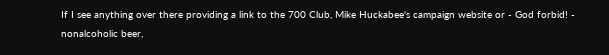If I see anything over there providing a link to the 700 Club, Mike Huckabee's campaign website or - God forbid! - nonalcoholic beer,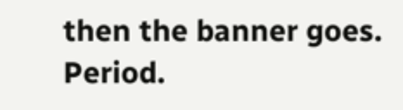then the banner goes. Period.